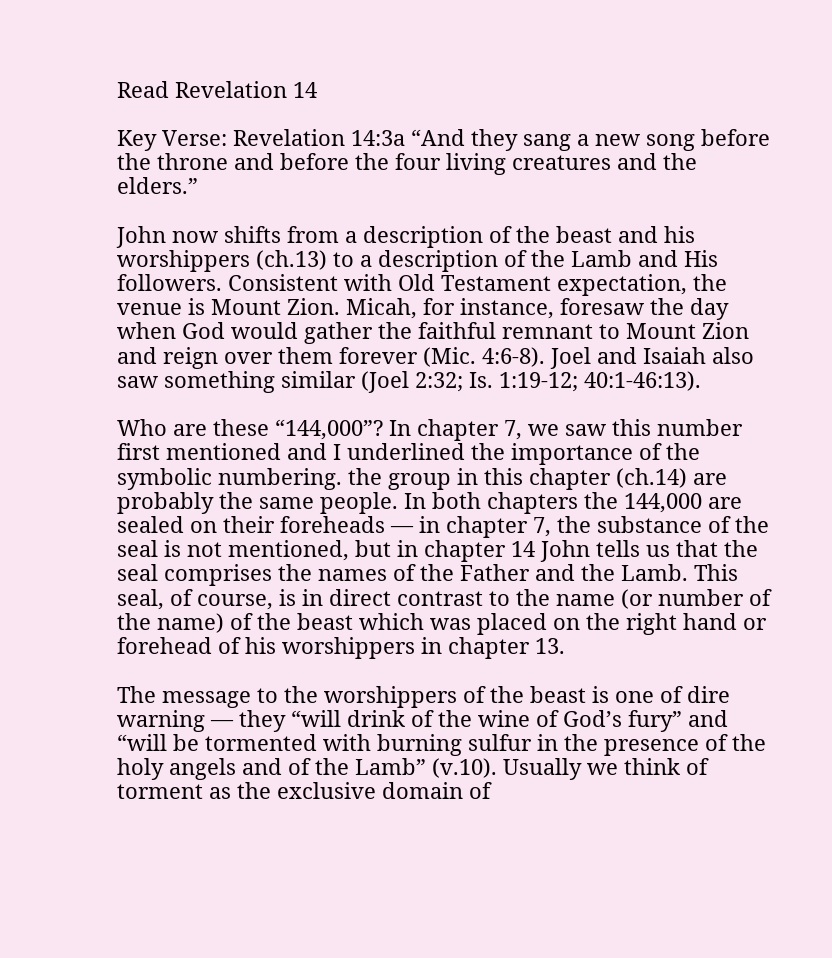Read Revelation 14

Key Verse: Revelation 14:3a “And they sang a new song before the throne and before the four living creatures and the elders.”

John now shifts from a description of the beast and his worshippers (ch.13) to a description of the Lamb and His followers. Consistent with Old Testament expectation, the venue is Mount Zion. Micah, for instance, foresaw the day when God would gather the faithful remnant to Mount Zion and reign over them forever (Mic. 4:6-8). Joel and Isaiah also saw something similar (Joel 2:32; Is. 1:19-12; 40:1-46:13).

Who are these “144,000”? In chapter 7, we saw this number first mentioned and I underlined the importance of the symbolic numbering. the group in this chapter (ch.14) are probably the same people. In both chapters the 144,000 are sealed on their foreheads — in chapter 7, the substance of the seal is not mentioned, but in chapter 14 John tells us that the seal comprises the names of the Father and the Lamb. This seal, of course, is in direct contrast to the name (or number of the name) of the beast which was placed on the right hand or forehead of his worshippers in chapter 13.

The message to the worshippers of the beast is one of dire warning — they “will drink of the wine of God’s fury” and “will be tormented with burning sulfur in the presence of the holy angels and of the Lamb” (v.10). Usually we think of torment as the exclusive domain of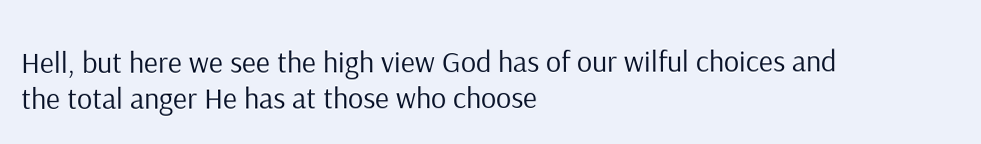Hell, but here we see the high view God has of our wilful choices and the total anger He has at those who choose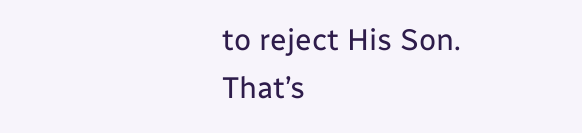to reject His Son. That’s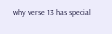why verse 13 has special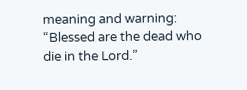meaning and warning: “Blessed are the dead who die in the Lord.”